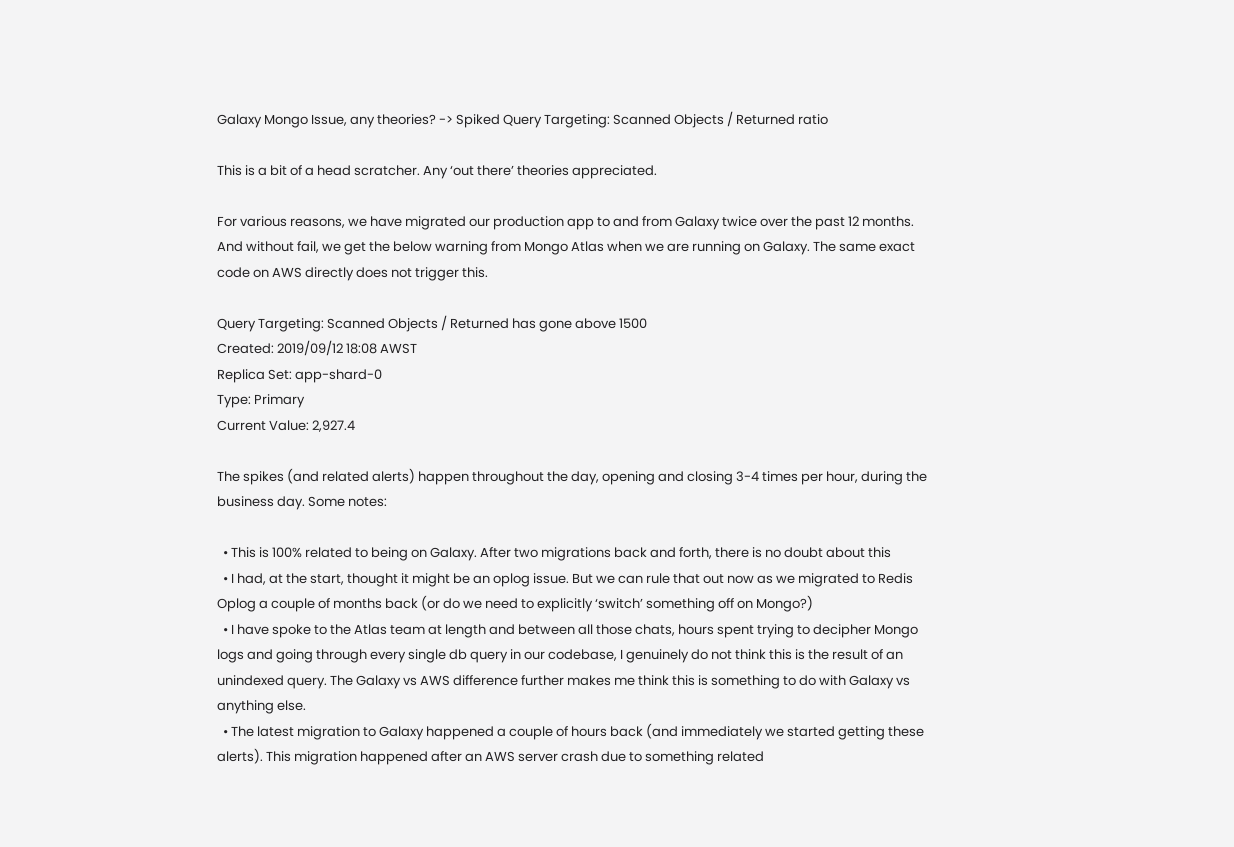Galaxy Mongo Issue, any theories? -> Spiked Query Targeting: Scanned Objects / Returned ratio

This is a bit of a head scratcher. Any ‘out there’ theories appreciated.

For various reasons, we have migrated our production app to and from Galaxy twice over the past 12 months. And without fail, we get the below warning from Mongo Atlas when we are running on Galaxy. The same exact code on AWS directly does not trigger this.

Query Targeting: Scanned Objects / Returned has gone above 1500
Created: 2019/09/12 18:08 AWST
Replica Set: app-shard-0
Type: Primary
Current Value: 2,927.4

The spikes (and related alerts) happen throughout the day, opening and closing 3-4 times per hour, during the business day. Some notes:

  • This is 100% related to being on Galaxy. After two migrations back and forth, there is no doubt about this
  • I had, at the start, thought it might be an oplog issue. But we can rule that out now as we migrated to Redis Oplog a couple of months back (or do we need to explicitly ‘switch’ something off on Mongo?)
  • I have spoke to the Atlas team at length and between all those chats, hours spent trying to decipher Mongo logs and going through every single db query in our codebase, I genuinely do not think this is the result of an unindexed query. The Galaxy vs AWS difference further makes me think this is something to do with Galaxy vs anything else.
  • The latest migration to Galaxy happened a couple of hours back (and immediately we started getting these alerts). This migration happened after an AWS server crash due to something related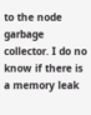to the node garbage collector. I do no know if there is a memory leak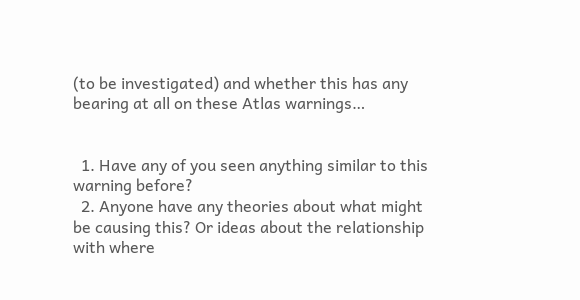(to be investigated) and whether this has any bearing at all on these Atlas warnings…


  1. Have any of you seen anything similar to this warning before?
  2. Anyone have any theories about what might be causing this? Or ideas about the relationship with where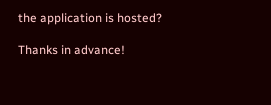the application is hosted?

Thanks in advance!